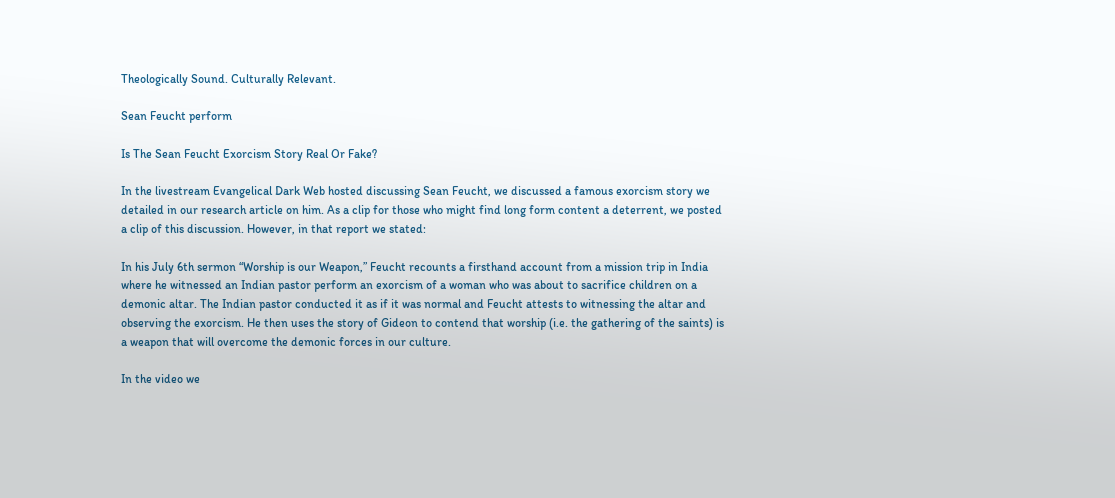Theologically Sound. Culturally Relevant.

Sean Feucht perform

Is The Sean Feucht Exorcism Story Real Or Fake?

In the livestream Evangelical Dark Web hosted discussing Sean Feucht, we discussed a famous exorcism story we detailed in our research article on him. As a clip for those who might find long form content a deterrent, we posted a clip of this discussion. However, in that report we stated:

In his July 6th sermon “Worship is our Weapon,” Feucht recounts a firsthand account from a mission trip in India where he witnessed an Indian pastor perform an exorcism of a woman who was about to sacrifice children on a demonic altar. The Indian pastor conducted it as if it was normal and Feucht attests to witnessing the altar and observing the exorcism. He then uses the story of Gideon to contend that worship (i.e. the gathering of the saints) is a weapon that will overcome the demonic forces in our culture.

In the video we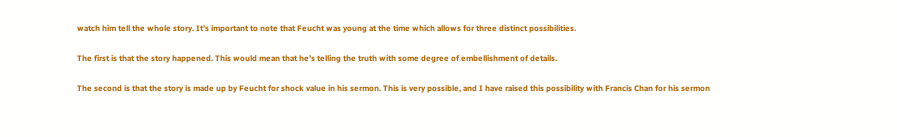watch him tell the whole story. It’s important to note that Feucht was young at the time which allows for three distinct possibilities.

The first is that the story happened. This would mean that he’s telling the truth with some degree of embellishment of details.

The second is that the story is made up by Feucht for shock value in his sermon. This is very possible, and I have raised this possibility with Francis Chan for his sermon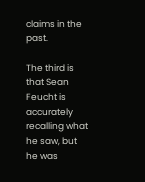claims in the past.

The third is that Sean Feucht is accurately recalling what he saw, but he was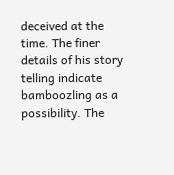deceived at the time. The finer details of his story telling indicate bamboozling as a possibility. The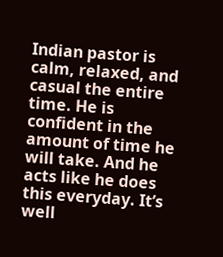Indian pastor is calm, relaxed, and casual the entire time. He is confident in the amount of time he will take. And he acts like he does this everyday. It’s well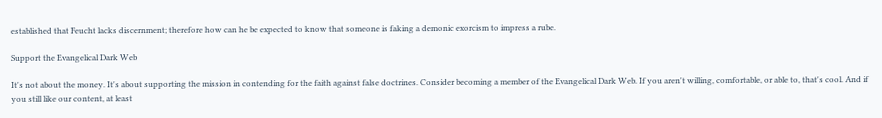established that Feucht lacks discernment; therefore how can he be expected to know that someone is faking a demonic exorcism to impress a rube.

Support the Evangelical Dark Web

It's not about the money. It's about supporting the mission in contending for the faith against false doctrines. Consider becoming a member of the Evangelical Dark Web. If you aren't willing, comfortable, or able to, that's cool. And if you still like our content, at least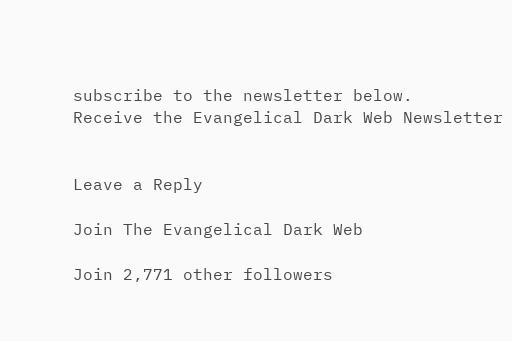subscribe to the newsletter below.
Receive the Evangelical Dark Web Newsletter


Leave a Reply

Join The Evangelical Dark Web

Join 2,771 other followers